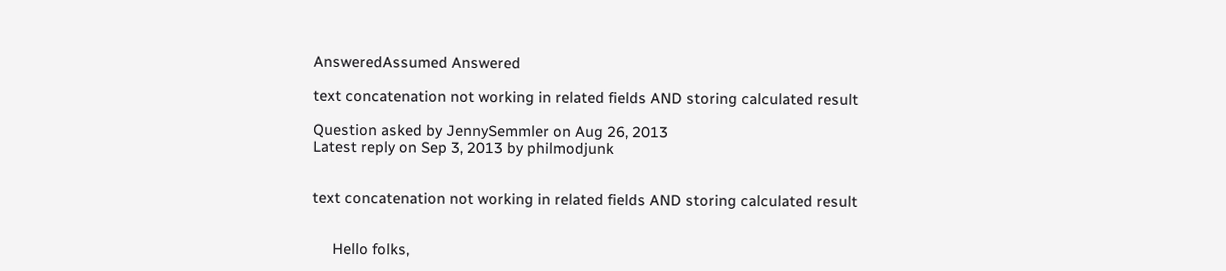AnsweredAssumed Answered

text concatenation not working in related fields AND storing calculated result

Question asked by JennySemmler on Aug 26, 2013
Latest reply on Sep 3, 2013 by philmodjunk


text concatenation not working in related fields AND storing calculated result


     Hello folks,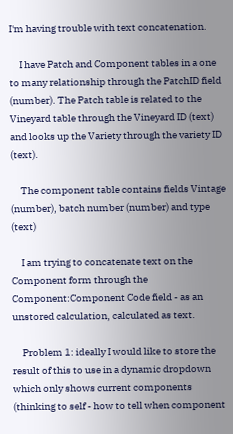I'm having trouble with text concatenation.

     I have Patch and Component tables in a one to many relationship through the PatchID field (number). The Patch table is related to the Vineyard table through the Vineyard ID (text) and looks up the Variety through the variety ID (text).

     The component table contains fields Vintage (number), batch number (number) and type (text)

     I am trying to concatenate text on the Component form through the Component:Component Code field - as an unstored calculation, calculated as text.

     Problem 1: ideally I would like to store the result of this to use in a dynamic dropdown which only shows current components (thinking to self - how to tell when component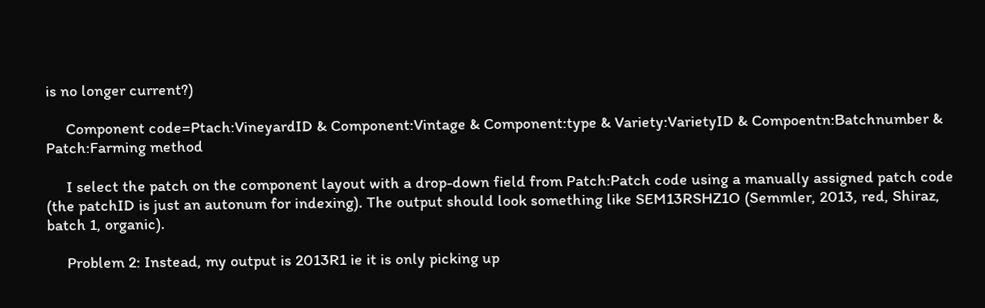is no longer current?)

     Component code=Ptach:VineyardID & Component:Vintage & Component:type & Variety:VarietyID & Compoentn:Batchnumber & Patch:Farming method

     I select the patch on the component layout with a drop-down field from Patch:Patch code using a manually assigned patch code (the patchID is just an autonum for indexing). The output should look something like SEM13RSHZ1O (Semmler, 2013, red, Shiraz, batch 1, organic).

     Problem 2: Instead, my output is 2013R1 ie it is only picking up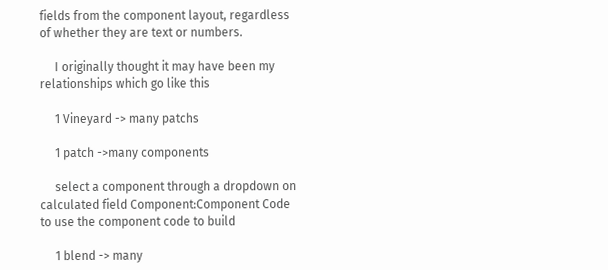fields from the component layout, regardless of whether they are text or numbers.

     I originally thought it may have been my relationships which go like this

     1 Vineyard -> many patchs

     1 patch ->many components

     select a component through a dropdown on calculated field Component:Component Code to use the component code to build

     1 blend -> many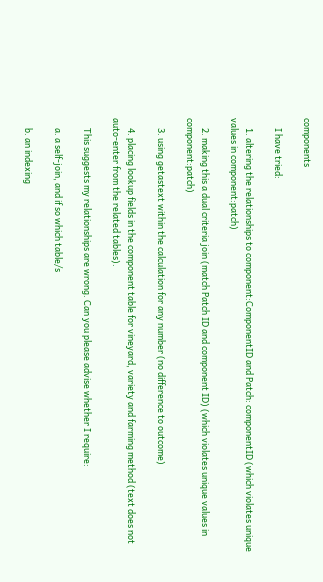components

     I have tried:

     1. altering the relationships to component:ComponentID and Patch: componentID (which violates unique values in component:patch)

     2. making this a dual criteria join (match Patch ID and component ID) (which violates unique values in component:patch)

     3. using getastext within the calculation for any number (no difference to outcome)

     4. placing lookup fields in the component table for vineyard, variety and farming method (text does not auto-enter from the related tables).

     This suggests my relationships are wrong. Can you please advise whether I require:

     a. a self-join, and if so which table/s

     b. an indexing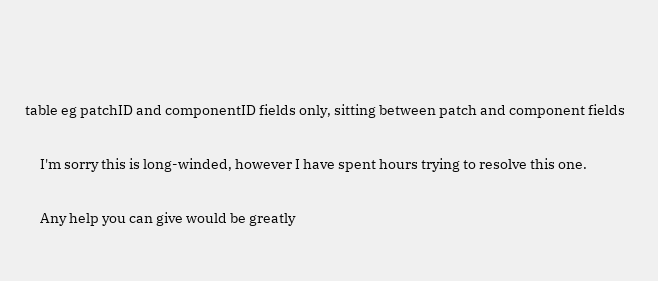table eg patchID and componentID fields only, sitting between patch and component fields

     I'm sorry this is long-winded, however I have spent hours trying to resolve this one.

     Any help you can give would be greatly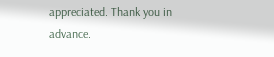appreciated. Thank you in advance.